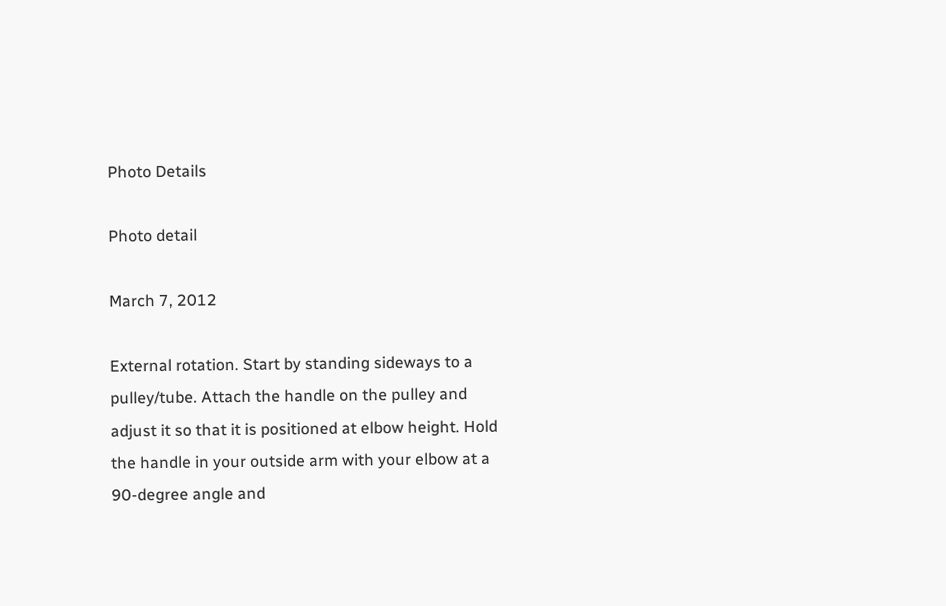Photo Details

Photo detail

March 7, 2012

External rotation. Start by standing sideways to a pulley/tube. Attach the handle on the pulley and adjust it so that it is positioned at elbow height. Hold the handle in your outside arm with your elbow at a 90-degree angle and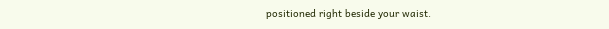positioned right beside your waist.